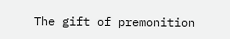The gift of premonition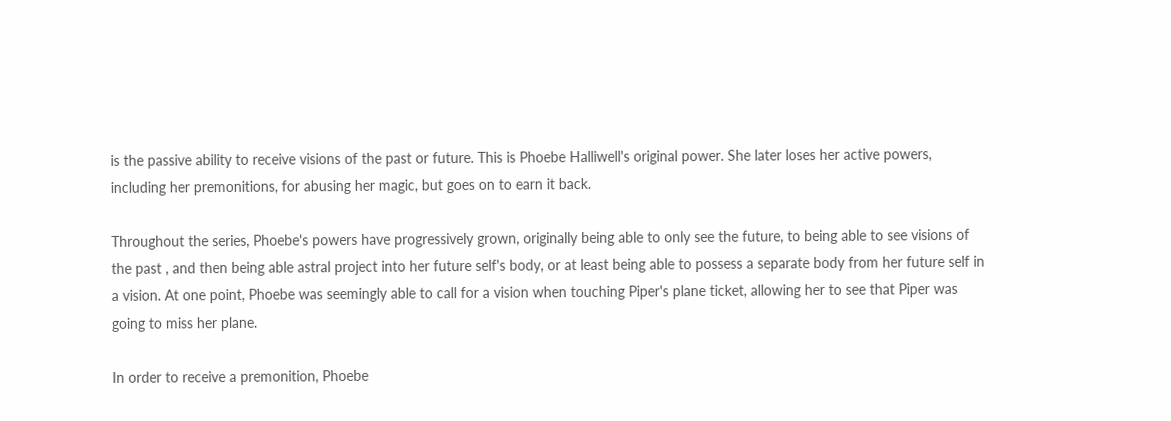is the passive ability to receive visions of the past or future. This is Phoebe Halliwell's original power. She later loses her active powers, including her premonitions, for abusing her magic, but goes on to earn it back.

Throughout the series, Phoebe's powers have progressively grown, originally being able to only see the future, to being able to see visions of the past , and then being able astral project into her future self's body, or at least being able to possess a separate body from her future self in a vision. At one point, Phoebe was seemingly able to call for a vision when touching Piper's plane ticket, allowing her to see that Piper was going to miss her plane.

In order to receive a premonition, Phoebe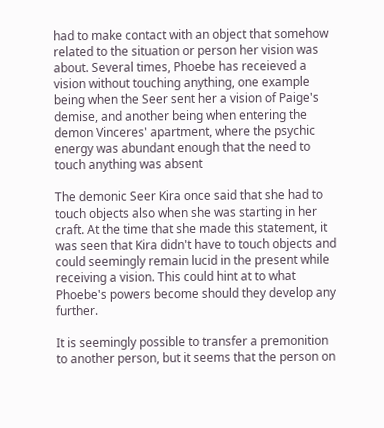had to make contact with an object that somehow related to the situation or person her vision was about. Several times, Phoebe has receieved a vision without touching anything, one example being when the Seer sent her a vision of Paige's demise, and another being when entering the demon Vinceres' apartment, where the psychic energy was abundant enough that the need to touch anything was absent

The demonic Seer Kira once said that she had to touch objects also when she was starting in her craft. At the time that she made this statement, it was seen that Kira didn't have to touch objects and could seemingly remain lucid in the present while receiving a vision. This could hint at to what Phoebe's powers become should they develop any further.

It is seemingly possible to transfer a premonition to another person, but it seems that the person on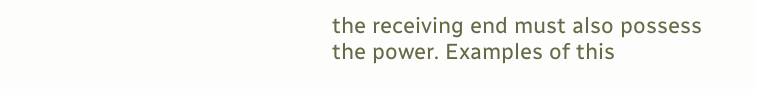the receiving end must also possess the power. Examples of this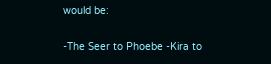would be:

-The Seer to Phoebe -Kira to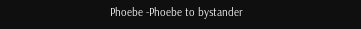Phoebe -Phoebe to bystander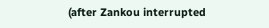(after Zankou interrupted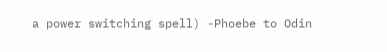a power switching spell) -Phoebe to Odin